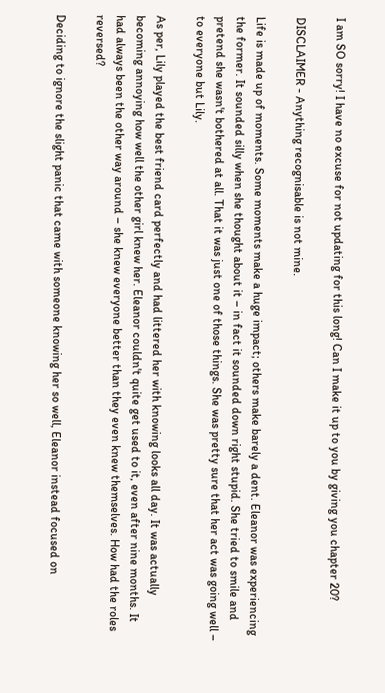I am SO sorry! I have no excuse for not updating for this long! Can I make it up to you by giving you chapter 20?

DISCLAIMER - Anything recognisable is not mine.

Life is made up of moments. Some moments make a huge impact; others make barely a dent. Eleanor was experiencing the former. It sounded silly when she thought about it – in fact it sounded down right stupid. She tried to smile and pretend she wasn't bothered at all. That it was just one of those things. She was pretty sure that her act was going well – to everyone but Lily.

As per, Lily played the best friend card perfectly and had littered her with knowing looks all day. It was actually becoming annoying how well the other girl knew her. Eleanor couldn't quite get used to it, even after nine months. It had always been the other way around – she knew everyone better than they even knew themselves. How had the roles reversed?

Deciding to ignore the slight panic that came with someone knowing her so well, Eleanor instead focused on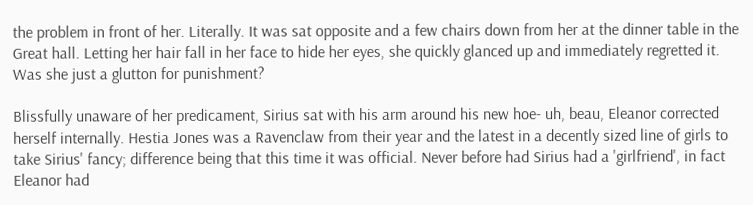the problem in front of her. Literally. It was sat opposite and a few chairs down from her at the dinner table in the Great hall. Letting her hair fall in her face to hide her eyes, she quickly glanced up and immediately regretted it. Was she just a glutton for punishment?

Blissfully unaware of her predicament, Sirius sat with his arm around his new hoe- uh, beau, Eleanor corrected herself internally. Hestia Jones was a Ravenclaw from their year and the latest in a decently sized line of girls to take Sirius' fancy; difference being that this time it was official. Never before had Sirius had a 'girlfriend', in fact Eleanor had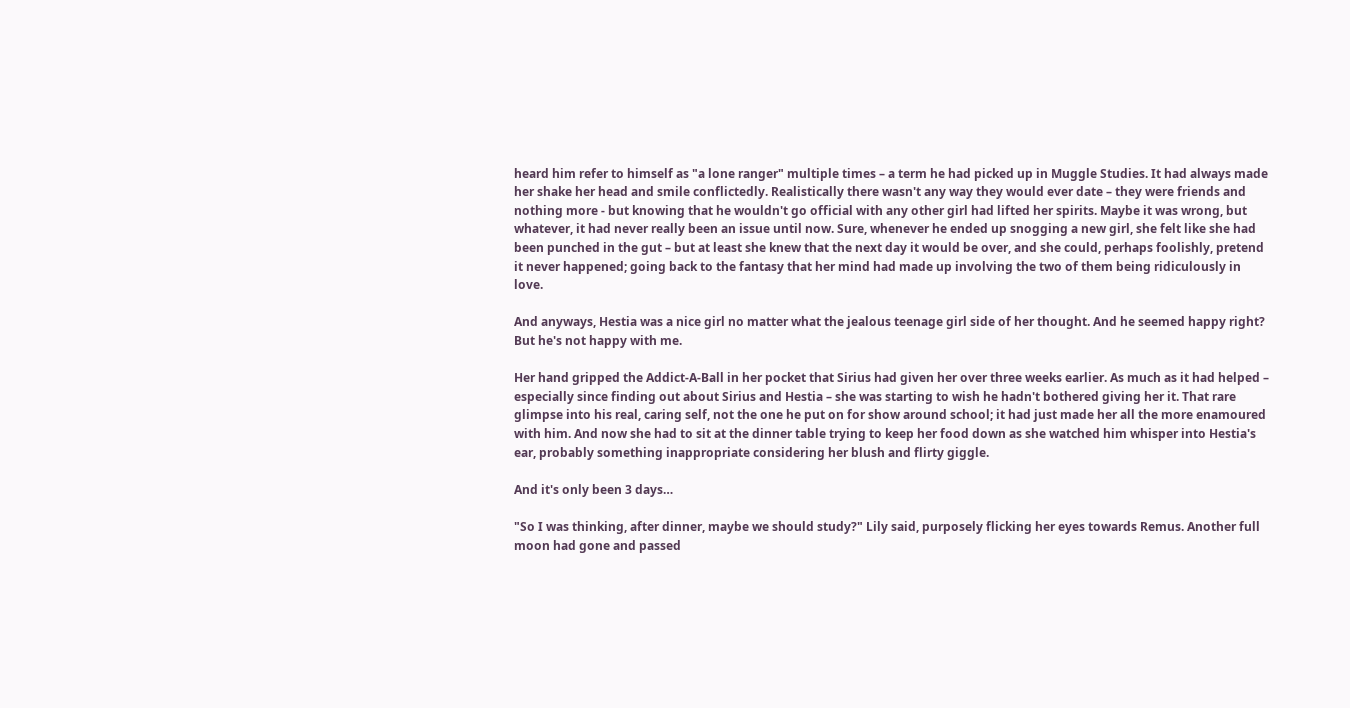heard him refer to himself as "a lone ranger" multiple times – a term he had picked up in Muggle Studies. It had always made her shake her head and smile conflictedly. Realistically there wasn't any way they would ever date – they were friends and nothing more - but knowing that he wouldn't go official with any other girl had lifted her spirits. Maybe it was wrong, but whatever, it had never really been an issue until now. Sure, whenever he ended up snogging a new girl, she felt like she had been punched in the gut – but at least she knew that the next day it would be over, and she could, perhaps foolishly, pretend it never happened; going back to the fantasy that her mind had made up involving the two of them being ridiculously in love.

And anyways, Hestia was a nice girl no matter what the jealous teenage girl side of her thought. And he seemed happy right? But he's not happy with me.

Her hand gripped the Addict-A-Ball in her pocket that Sirius had given her over three weeks earlier. As much as it had helped – especially since finding out about Sirius and Hestia – she was starting to wish he hadn't bothered giving her it. That rare glimpse into his real, caring self, not the one he put on for show around school; it had just made her all the more enamoured with him. And now she had to sit at the dinner table trying to keep her food down as she watched him whisper into Hestia's ear, probably something inappropriate considering her blush and flirty giggle.

And it's only been 3 days…

"So I was thinking, after dinner, maybe we should study?" Lily said, purposely flicking her eyes towards Remus. Another full moon had gone and passed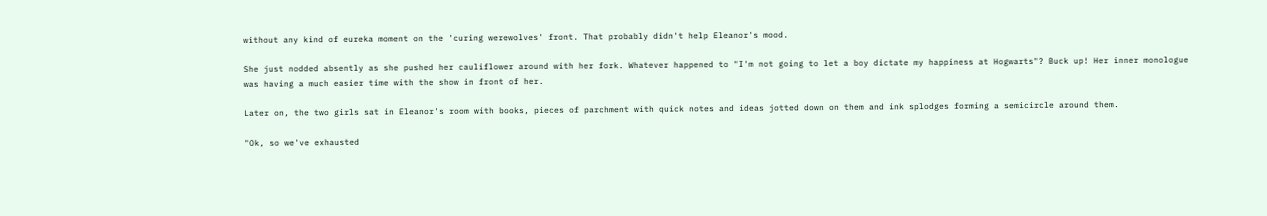without any kind of eureka moment on the 'curing werewolves' front. That probably didn't help Eleanor's mood.

She just nodded absently as she pushed her cauliflower around with her fork. Whatever happened to "I'm not going to let a boy dictate my happiness at Hogwarts"? Buck up! Her inner monologue was having a much easier time with the show in front of her.

Later on, the two girls sat in Eleanor's room with books, pieces of parchment with quick notes and ideas jotted down on them and ink splodges forming a semicircle around them.

"Ok, so we've exhausted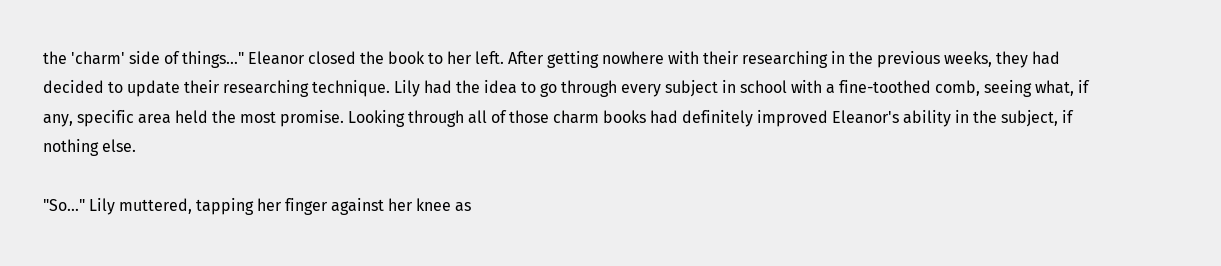the 'charm' side of things…" Eleanor closed the book to her left. After getting nowhere with their researching in the previous weeks, they had decided to update their researching technique. Lily had the idea to go through every subject in school with a fine-toothed comb, seeing what, if any, specific area held the most promise. Looking through all of those charm books had definitely improved Eleanor's ability in the subject, if nothing else.

"So…" Lily muttered, tapping her finger against her knee as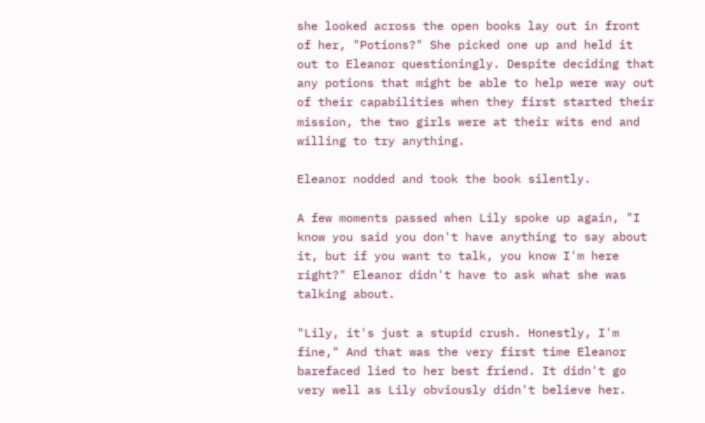she looked across the open books lay out in front of her, "Potions?" She picked one up and held it out to Eleanor questioningly. Despite deciding that any potions that might be able to help were way out of their capabilities when they first started their mission, the two girls were at their wits end and willing to try anything.

Eleanor nodded and took the book silently.

A few moments passed when Lily spoke up again, "I know you said you don't have anything to say about it, but if you want to talk, you know I'm here right?" Eleanor didn't have to ask what she was talking about.

"Lily, it's just a stupid crush. Honestly, I'm fine," And that was the very first time Eleanor barefaced lied to her best friend. It didn't go very well as Lily obviously didn't believe her.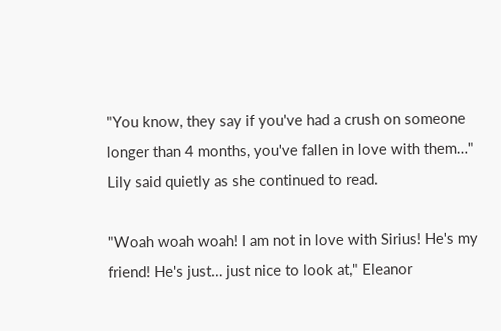"You know, they say if you've had a crush on someone longer than 4 months, you've fallen in love with them…" Lily said quietly as she continued to read.

"Woah woah woah! I am not in love with Sirius! He's my friend! He's just… just nice to look at," Eleanor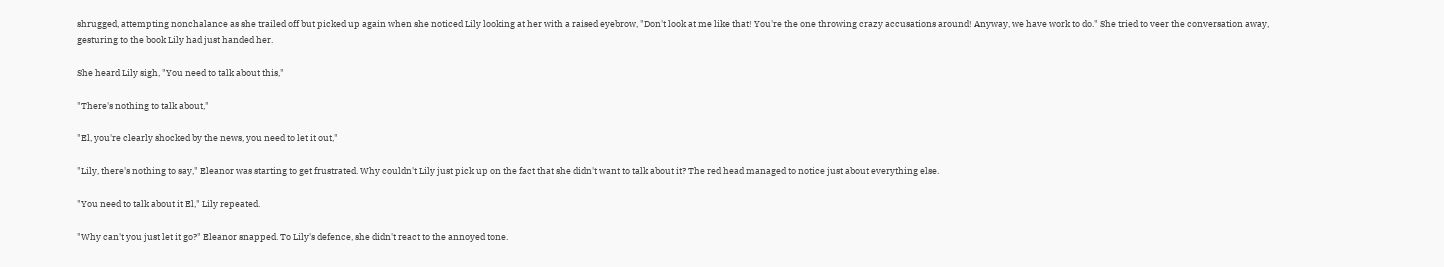shrugged, attempting nonchalance as she trailed off but picked up again when she noticed Lily looking at her with a raised eyebrow, "Don't look at me like that! You're the one throwing crazy accusations around! Anyway, we have work to do." She tried to veer the conversation away, gesturing to the book Lily had just handed her.

She heard Lily sigh, "You need to talk about this,"

"There's nothing to talk about,"

"El, you're clearly shocked by the news, you need to let it out,"

"Lily, there's nothing to say," Eleanor was starting to get frustrated. Why couldn't Lily just pick up on the fact that she didn't want to talk about it? The red head managed to notice just about everything else.

"You need to talk about it El," Lily repeated.

"Why can't you just let it go?" Eleanor snapped. To Lily's defence, she didn't react to the annoyed tone.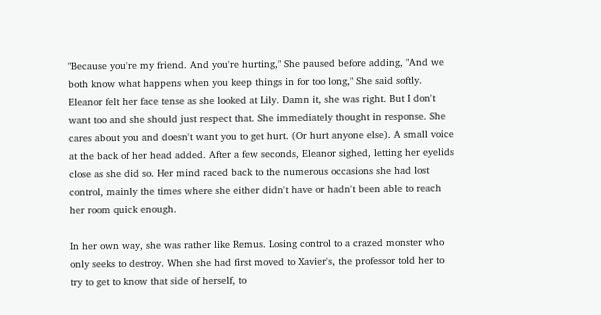"Because you're my friend. And you're hurting," She paused before adding, "And we both know what happens when you keep things in for too long," She said softly. Eleanor felt her face tense as she looked at Lily. Damn it, she was right. But I don't want too and she should just respect that. She immediately thought in response. She cares about you and doesn't want you to get hurt. (Or hurt anyone else). A small voice at the back of her head added. After a few seconds, Eleanor sighed, letting her eyelids close as she did so. Her mind raced back to the numerous occasions she had lost control, mainly the times where she either didn't have or hadn't been able to reach her room quick enough.

In her own way, she was rather like Remus. Losing control to a crazed monster who only seeks to destroy. When she had first moved to Xavier's, the professor told her to try to get to know that side of herself, to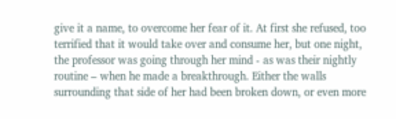give it a name, to overcome her fear of it. At first she refused, too terrified that it would take over and consume her, but one night, the professor was going through her mind - as was their nightly routine – when he made a breakthrough. Either the walls surrounding that side of her had been broken down, or even more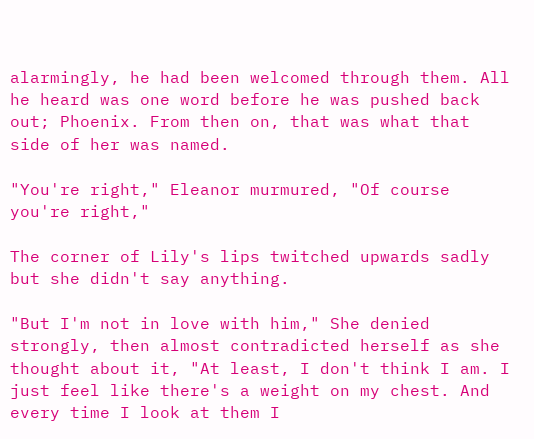alarmingly, he had been welcomed through them. All he heard was one word before he was pushed back out; Phoenix. From then on, that was what that side of her was named.

"You're right," Eleanor murmured, "Of course you're right,"

The corner of Lily's lips twitched upwards sadly but she didn't say anything.

"But I'm not in love with him," She denied strongly, then almost contradicted herself as she thought about it, "At least, I don't think I am. I just feel like there's a weight on my chest. And every time I look at them I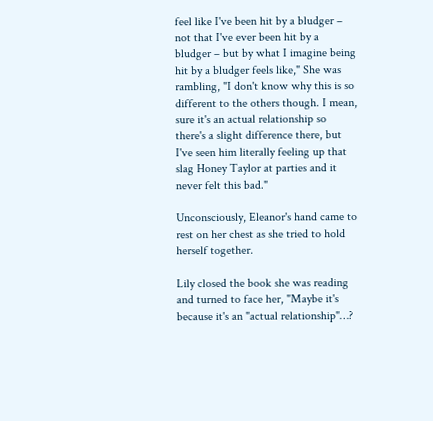feel like I've been hit by a bludger – not that I've ever been hit by a bludger – but by what I imagine being hit by a bludger feels like," She was rambling, "I don't know why this is so different to the others though. I mean, sure it's an actual relationship so there's a slight difference there, but I've seen him literally feeling up that slag Honey Taylor at parties and it never felt this bad."

Unconsciously, Eleanor's hand came to rest on her chest as she tried to hold herself together.

Lily closed the book she was reading and turned to face her, "Maybe it's because it's an "actual relationship"…?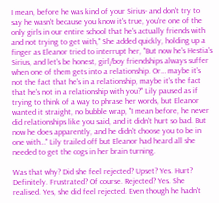I mean, before he was kind of your Sirius- and don't try to say he wasn't because you know it's true, you're one of the only girls in our entire school that he's actually friends with and not trying to get with," She added quickly, holding up a finger as Eleanor tried to interrupt her, "But now he's Hestia's Sirius, and let's be honest, girl/boy friendships always suffer when one of them gets into a relationship. Or… maybe it's not the fact that he's in a relationship, maybe it's the fact that he's not in a relationship with you?" Lily paused as if trying to think of a way to phrase her words, but Eleanor wanted it straight, no bubble wrap, "I mean before, he never did relationships like you said, and it didn't hurt so bad. But now he does apparently, and he didn't choose you to be in one with…" Lily trailed off but Eleanor had heard all she needed to get the cogs in her brain turning.

Was that why? Did she feel rejected? Upset? Yes. Hurt? Definitely. Frustrated? Of course. Rejected? Yes. She realised. Yes, she did feel rejected. Even though he hadn't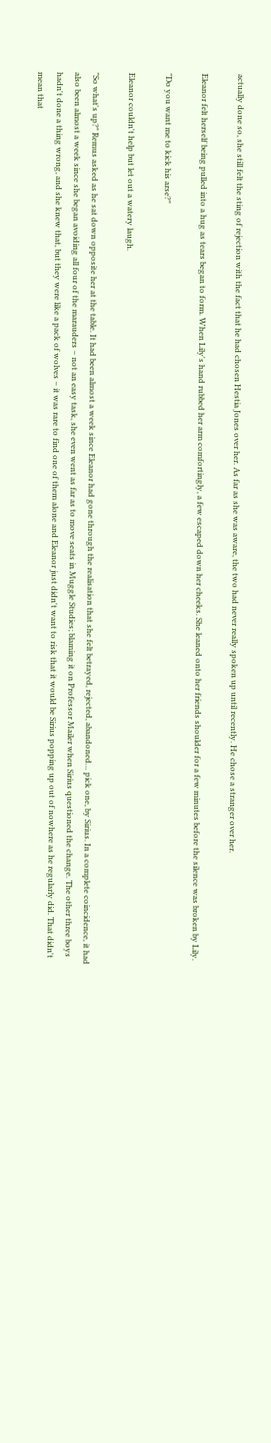actually done so, she still felt the sting of rejection with the fact that he had chosen Hestia Jones over her. As far as she was aware, the two had never really spoken up until recently. He chose a stranger over her.

Eleanor felt herself being pulled into a hug as tears began to form. When Lily's hand rubbed her arm comfortingly, a few escaped down her cheeks. She leaned onto her friends shoulder for a few minutes before the silence was broken by Lily.

"Do you want me to kick his arse?"

Eleanor couldn't help but let out a watery laugh.

"So what's up?" Remus asked as he sat down opposite her at the table. It had been almost a week since Eleanor had gone through the realisation that she felt betrayed, rejected, abandoned… pick one, by Sirius. In a complete coincidence, it had also been almost a week since she began avoiding all four of the marauders – not an easy task, she even went as far as to move seats in Muggle Studies; blaming it on Professor Mailer when Sirius questioned the change. The other three boys hadn't done a thing wrong, and she knew that, but they were like a pack of wolves – it was rare to find one of them alone and Eleanor just didn't want to risk that it would be Sirius popping up out of nowhere as he regularly did. That didn't mean that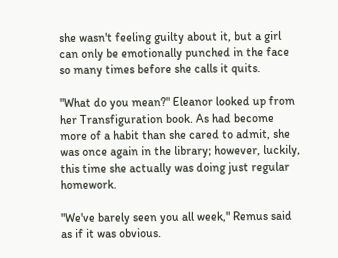she wasn't feeling guilty about it, but a girl can only be emotionally punched in the face so many times before she calls it quits.

"What do you mean?" Eleanor looked up from her Transfiguration book. As had become more of a habit than she cared to admit, she was once again in the library; however, luckily, this time she actually was doing just regular homework.

"We've barely seen you all week," Remus said as if it was obvious.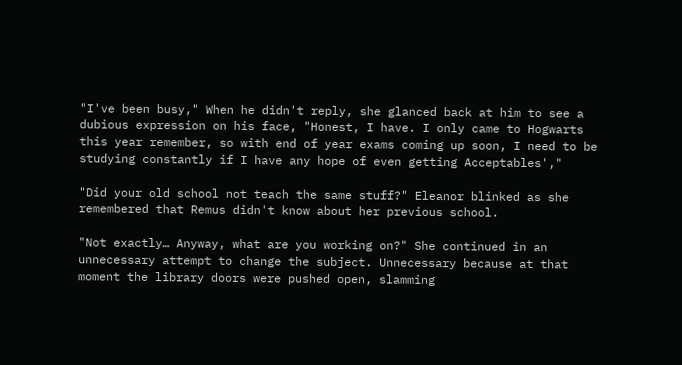"I've been busy," When he didn't reply, she glanced back at him to see a dubious expression on his face, "Honest, I have. I only came to Hogwarts this year remember, so with end of year exams coming up soon, I need to be studying constantly if I have any hope of even getting Acceptables',"

"Did your old school not teach the same stuff?" Eleanor blinked as she remembered that Remus didn't know about her previous school.

"Not exactly… Anyway, what are you working on?" She continued in an unnecessary attempt to change the subject. Unnecessary because at that moment the library doors were pushed open, slamming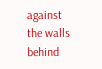against the walls behind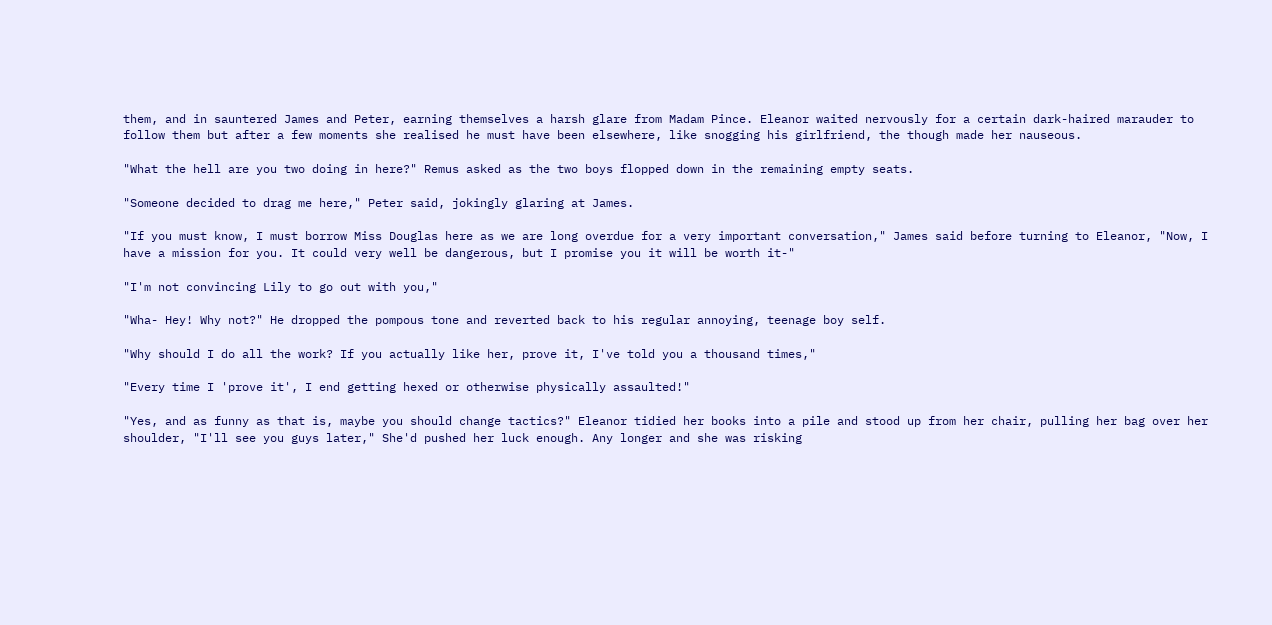them, and in sauntered James and Peter, earning themselves a harsh glare from Madam Pince. Eleanor waited nervously for a certain dark-haired marauder to follow them but after a few moments she realised he must have been elsewhere, like snogging his girlfriend, the though made her nauseous.

"What the hell are you two doing in here?" Remus asked as the two boys flopped down in the remaining empty seats.

"Someone decided to drag me here," Peter said, jokingly glaring at James.

"If you must know, I must borrow Miss Douglas here as we are long overdue for a very important conversation," James said before turning to Eleanor, "Now, I have a mission for you. It could very well be dangerous, but I promise you it will be worth it-"

"I'm not convincing Lily to go out with you,"

"Wha- Hey! Why not?" He dropped the pompous tone and reverted back to his regular annoying, teenage boy self.

"Why should I do all the work? If you actually like her, prove it, I've told you a thousand times,"

"Every time I 'prove it', I end getting hexed or otherwise physically assaulted!"

"Yes, and as funny as that is, maybe you should change tactics?" Eleanor tidied her books into a pile and stood up from her chair, pulling her bag over her shoulder, "I'll see you guys later," She'd pushed her luck enough. Any longer and she was risking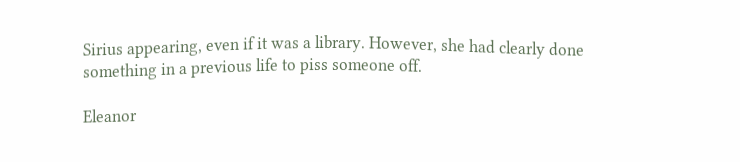Sirius appearing, even if it was a library. However, she had clearly done something in a previous life to piss someone off.

Eleanor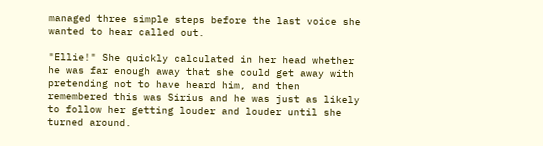managed three simple steps before the last voice she wanted to hear called out.

"Ellie!" She quickly calculated in her head whether he was far enough away that she could get away with pretending not to have heard him, and then remembered this was Sirius and he was just as likely to follow her getting louder and louder until she turned around.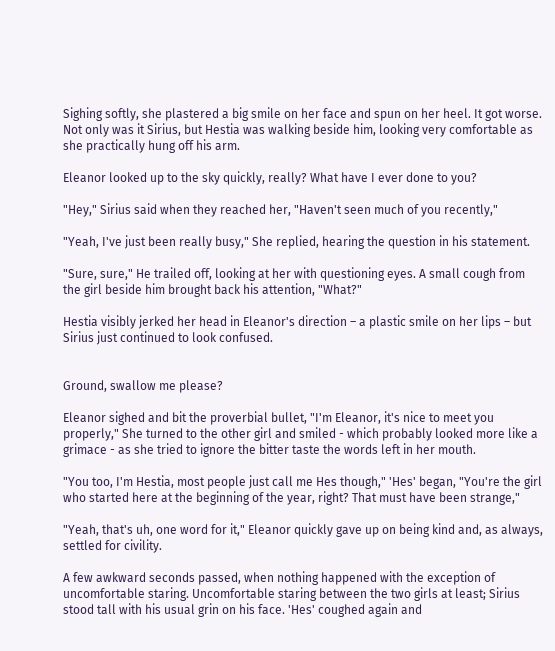Sighing softly, she plastered a big smile on her face and spun on her heel. It got worse. Not only was it Sirius, but Hestia was walking beside him, looking very comfortable as she practically hung off his arm.

Eleanor looked up to the sky quickly, really? What have I ever done to you?

"Hey," Sirius said when they reached her, "Haven't seen much of you recently,"

"Yeah, I've just been really busy," She replied, hearing the question in his statement.

"Sure, sure," He trailed off, looking at her with questioning eyes. A small cough from the girl beside him brought back his attention, "What?"

Hestia visibly jerked her head in Eleanor's direction – a plastic smile on her lips – but Sirius just continued to look confused.


Ground, swallow me please?

Eleanor sighed and bit the proverbial bullet, "I'm Eleanor, it's nice to meet you properly," She turned to the other girl and smiled - which probably looked more like a grimace - as she tried to ignore the bitter taste the words left in her mouth.

"You too, I'm Hestia, most people just call me Hes though," 'Hes' began, "You're the girl who started here at the beginning of the year, right? That must have been strange,"

"Yeah, that's uh, one word for it," Eleanor quickly gave up on being kind and, as always, settled for civility.

A few awkward seconds passed, when nothing happened with the exception of uncomfortable staring. Uncomfortable staring between the two girls at least; Sirius stood tall with his usual grin on his face. 'Hes' coughed again and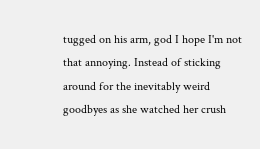tugged on his arm, god I hope I'm not that annoying. Instead of sticking around for the inevitably weird goodbyes as she watched her crush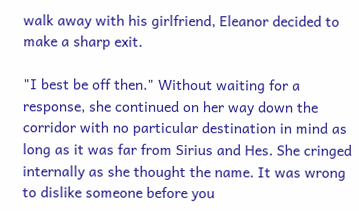walk away with his girlfriend, Eleanor decided to make a sharp exit.

"I best be off then." Without waiting for a response, she continued on her way down the corridor with no particular destination in mind as long as it was far from Sirius and Hes. She cringed internally as she thought the name. It was wrong to dislike someone before you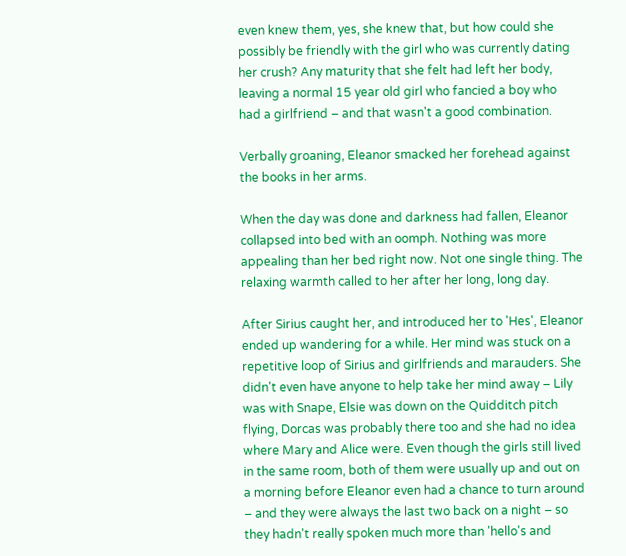even knew them, yes, she knew that, but how could she possibly be friendly with the girl who was currently dating her crush? Any maturity that she felt had left her body, leaving a normal 15 year old girl who fancied a boy who had a girlfriend – and that wasn't a good combination.

Verbally groaning, Eleanor smacked her forehead against the books in her arms.

When the day was done and darkness had fallen, Eleanor collapsed into bed with an oomph. Nothing was more appealing than her bed right now. Not one single thing. The relaxing warmth called to her after her long, long day.

After Sirius caught her, and introduced her to 'Hes', Eleanor ended up wandering for a while. Her mind was stuck on a repetitive loop of Sirius and girlfriends and marauders. She didn't even have anyone to help take her mind away – Lily was with Snape, Elsie was down on the Quidditch pitch flying, Dorcas was probably there too and she had no idea where Mary and Alice were. Even though the girls still lived in the same room, both of them were usually up and out on a morning before Eleanor even had a chance to turn around – and they were always the last two back on a night – so they hadn't really spoken much more than 'hello's and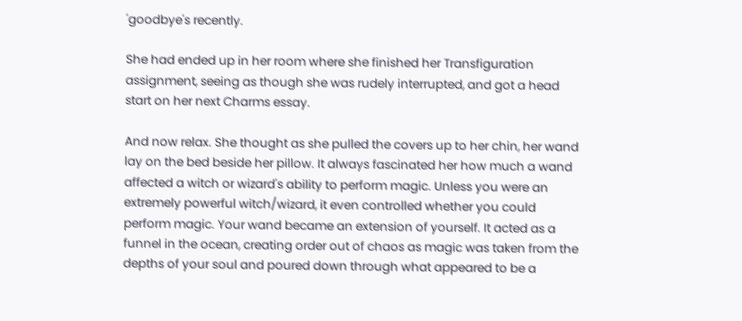'goodbye's recently.

She had ended up in her room where she finished her Transfiguration assignment, seeing as though she was rudely interrupted, and got a head start on her next Charms essay.

And now relax. She thought as she pulled the covers up to her chin, her wand lay on the bed beside her pillow. It always fascinated her how much a wand affected a witch or wizard's ability to perform magic. Unless you were an extremely powerful witch/wizard, it even controlled whether you could perform magic. Your wand became an extension of yourself. It acted as a funnel in the ocean, creating order out of chaos as magic was taken from the depths of your soul and poured down through what appeared to be a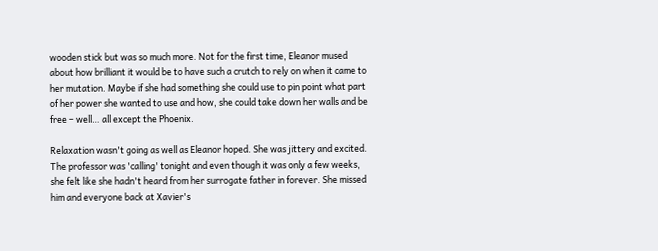wooden stick but was so much more. Not for the first time, Eleanor mused about how brilliant it would be to have such a crutch to rely on when it came to her mutation. Maybe if she had something she could use to pin point what part of her power she wanted to use and how, she could take down her walls and be free – well… all except the Phoenix.

Relaxation wasn't going as well as Eleanor hoped. She was jittery and excited. The professor was 'calling' tonight and even though it was only a few weeks, she felt like she hadn't heard from her surrogate father in forever. She missed him and everyone back at Xavier's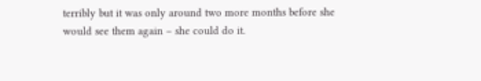terribly but it was only around two more months before she would see them again – she could do it.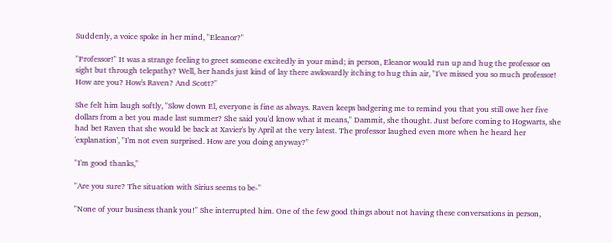Suddenly, a voice spoke in her mind, "Eleanor?"

"Professor!" It was a strange feeling to greet someone excitedly in your mind; in person, Eleanor would run up and hug the professor on sight but through telepathy? Well, her hands just kind of lay there awkwardly itching to hug thin air, "I've missed you so much professor! How are you? How's Raven? And Scott?"

She felt him laugh softly, "Slow down El, everyone is fine as always. Raven keeps badgering me to remind you that you still owe her five dollars from a bet you made last summer? She said you'd know what it means," Dammit, she thought. Just before coming to Hogwarts, she had bet Raven that she would be back at Xavier's by April at the very latest. The professor laughed even more when he heard her 'explanation', "I'm not even surprised. How are you doing anyway?"

"I'm good thanks,"

"Are you sure? The situation with Sirius seems to be-"

"None of your business thank you!" She interrupted him. One of the few good things about not having these conversations in person,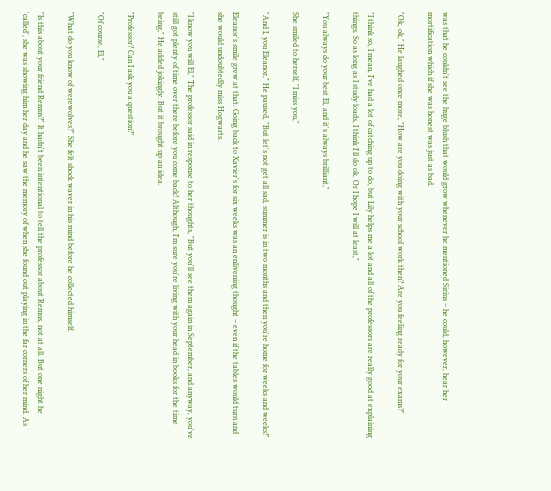was that he couldn't see the huge blush that would grow whenever he mentioned Sirius – he could, however, hear her mortification which if she was honest was just as bad.

"Ok, ok," He laughed once more, "How are you doing with your school work then? Are you feeling ready for your exams?"

"I think so, I mean, I've had a lot of catching up to do, but Lily helps me a lot and all of the professors are really good at explaining things. So as long as I study loads, I think I'll do ok. Or I hope I will at least,"

"You always do your best El, and it's always brilliant,"

She smiled to herself, "I miss you,"

"And I, you Eleanor," He paused, "But let's not get all sad, summer is in two months and then you're home for weeks and weeks!"

Eleanor's smile grew at that. Going back to Xavier's for six weeks was an enlivening thought – even if the tables would turn and she would undoubtedly miss Hogwarts.

"I know you will El," The professor said in response to her thoughts, "But you'll see them again in September, and anyway, you've still got plenty of time over there before you come back! Although, I'm sure you're living with your head in books for the time being," He added jokingly. But it brought up an idea.

"Professor? Can I ask you a question?"

"Of course, El,"

"What do you know of werewolves?" She felt shock waver in his mind before he collected himself.

"Is this about your friend Remus?" It hadn't been intentional to tell the professor about Remus, not at all. But one night he 'called', she was showing him her day and he saw the memory of when she found out playing in the far corners of her mind. As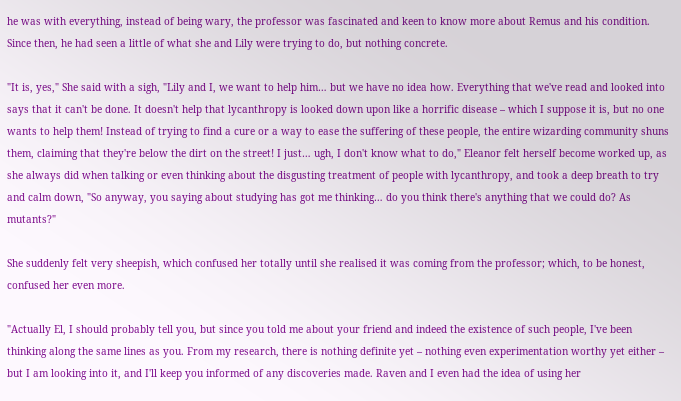he was with everything, instead of being wary, the professor was fascinated and keen to know more about Remus and his condition. Since then, he had seen a little of what she and Lily were trying to do, but nothing concrete.

"It is, yes," She said with a sigh, "Lily and I, we want to help him… but we have no idea how. Everything that we've read and looked into says that it can't be done. It doesn't help that lycanthropy is looked down upon like a horrific disease – which I suppose it is, but no one wants to help them! Instead of trying to find a cure or a way to ease the suffering of these people, the entire wizarding community shuns them, claiming that they're below the dirt on the street! I just… ugh, I don't know what to do," Eleanor felt herself become worked up, as she always did when talking or even thinking about the disgusting treatment of people with lycanthropy, and took a deep breath to try and calm down, "So anyway, you saying about studying has got me thinking… do you think there's anything that we could do? As mutants?"

She suddenly felt very sheepish, which confused her totally until she realised it was coming from the professor; which, to be honest, confused her even more.

"Actually El, I should probably tell you, but since you told me about your friend and indeed the existence of such people, I've been thinking along the same lines as you. From my research, there is nothing definite yet – nothing even experimentation worthy yet either – but I am looking into it, and I'll keep you informed of any discoveries made. Raven and I even had the idea of using her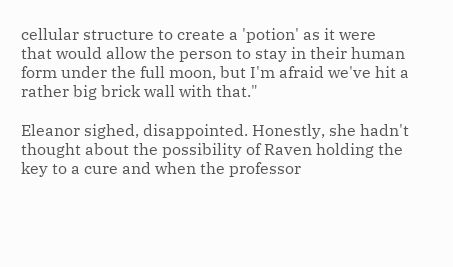cellular structure to create a 'potion' as it were that would allow the person to stay in their human form under the full moon, but I'm afraid we've hit a rather big brick wall with that."

Eleanor sighed, disappointed. Honestly, she hadn't thought about the possibility of Raven holding the key to a cure and when the professor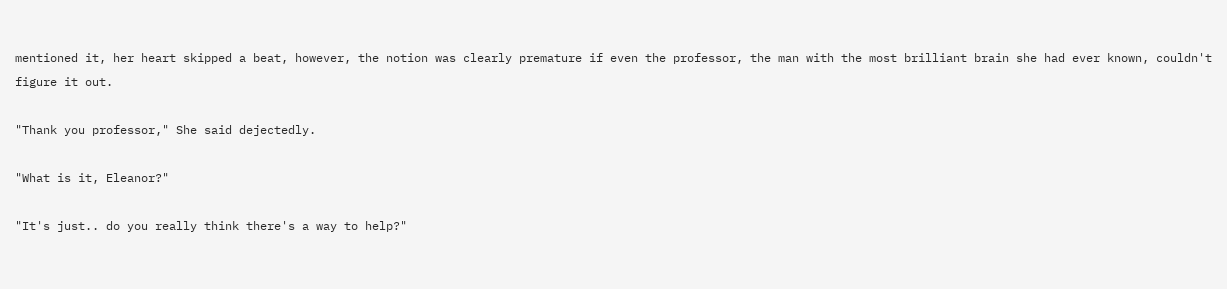mentioned it, her heart skipped a beat, however, the notion was clearly premature if even the professor, the man with the most brilliant brain she had ever known, couldn't figure it out.

"Thank you professor," She said dejectedly.

"What is it, Eleanor?"

"It's just.. do you really think there's a way to help?"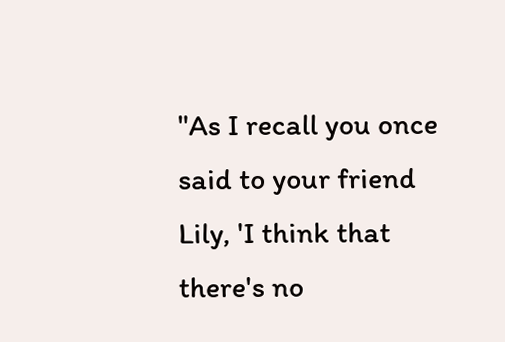"As I recall you once said to your friend Lily, 'I think that there's no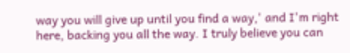way you will give up until you find a way,' and I'm right here, backing you all the way. I truly believe you can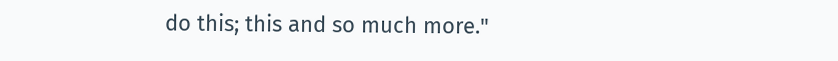do this; this and so much more."